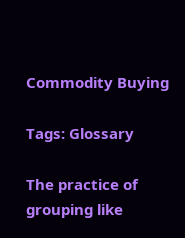Commodity Buying

Tags: Glossary

The practice of grouping like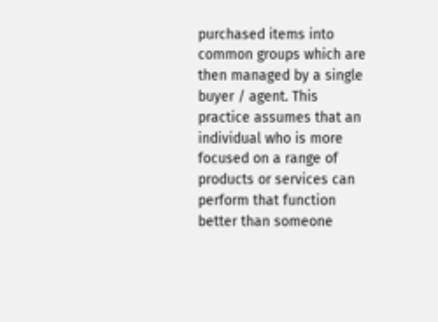purchased items into common groups which are then managed by a single buyer / agent. This practice assumes that an individual who is more focused on a range of products or services can perform that function better than someone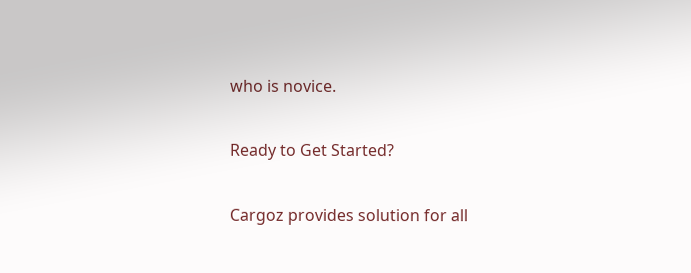who is novice.

Ready to Get Started?

Cargoz provides solution for all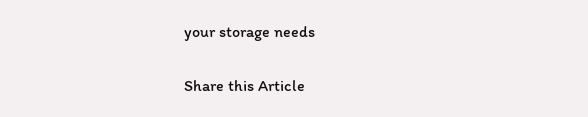your storage needs

Share this Article